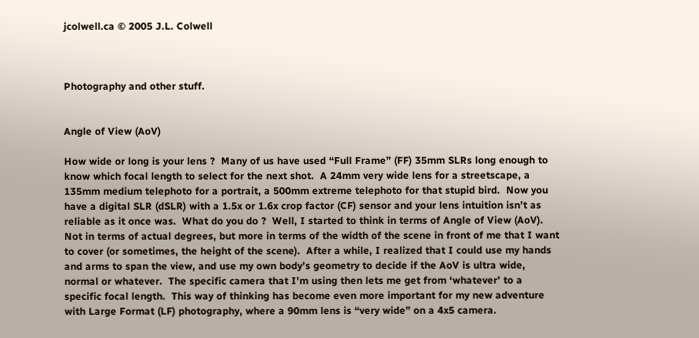jcolwell.ca © 2005 J.L. Colwell



Photography and other stuff.


Angle of View (AoV)

How wide or long is your lens ?  Many of us have used “Full Frame” (FF) 35mm SLRs long enough to know which focal length to select for the next shot.  A 24mm very wide lens for a streetscape, a 135mm medium telephoto for a portrait, a 500mm extreme telephoto for that stupid bird.  Now you have a digital SLR (dSLR) with a 1.5x or 1.6x crop factor (CF) sensor and your lens intuition isn’t as reliable as it once was.  What do you do ?  Well, I started to think in terms of Angle of View (AoV).  Not in terms of actual degrees, but more in terms of the width of the scene in front of me that I want to cover (or sometimes, the height of the scene).  After a while, I realized that I could use my hands and arms to span the view, and use my own body’s geometry to decide if the AoV is ultra wide, normal or whatever.  The specific camera that I’m using then lets me get from ‘whatever’ to a specific focal length.  This way of thinking has become even more important for my new adventure with Large Format (LF) photography, where a 90mm lens is “very wide” on a 4x5 camera.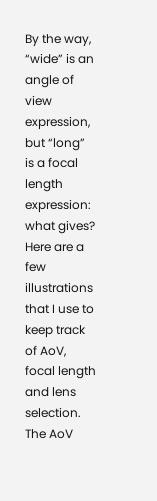By the way, “wide” is an angle of view expression, but “long” is a focal length expression: what gives?  Here are a few illustrations that I use to keep track of AoV, focal length and lens selection.  The AoV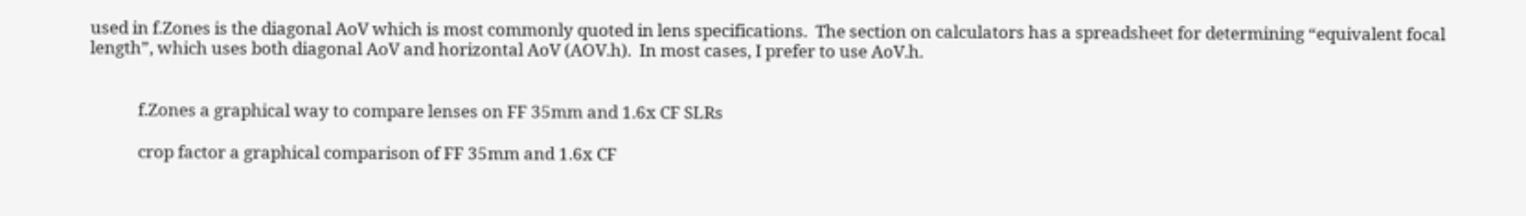used in f.Zones is the diagonal AoV which is most commonly quoted in lens specifications.  The section on calculators has a spreadsheet for determining “equivalent focal length”, which uses both diagonal AoV and horizontal AoV (AOV.h).  In most cases, I prefer to use AoV.h.


            f.Zones a graphical way to compare lenses on FF 35mm and 1.6x CF SLRs

            crop factor a graphical comparison of FF 35mm and 1.6x CF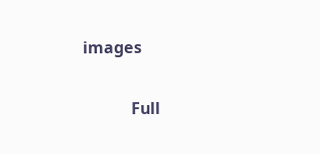images

            Full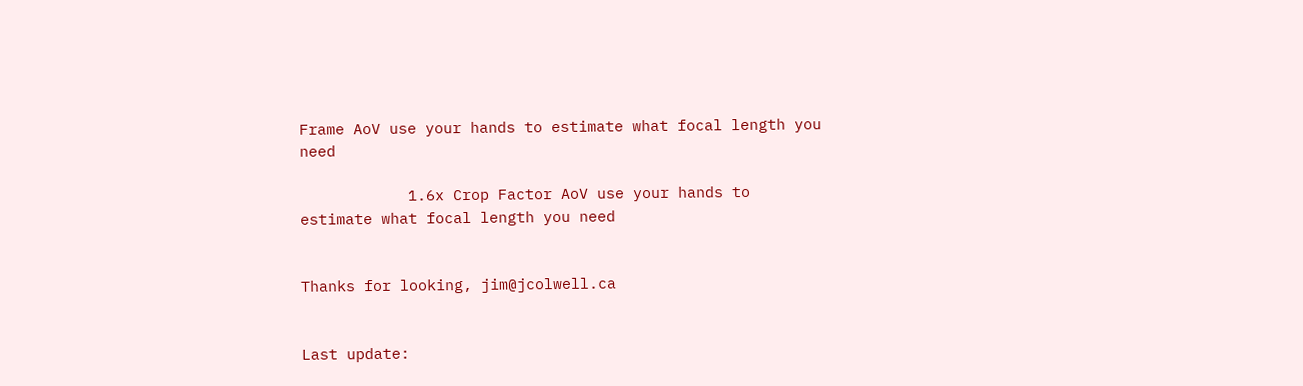Frame AoV use your hands to estimate what focal length you need

            1.6x Crop Factor AoV use your hands to estimate what focal length you need


Thanks for looking, jim@jcolwell.ca


Last update: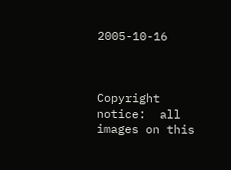2005-10-16



Copyright notice:  all images on this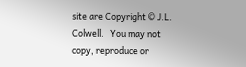site are Copyright © J.L. Colwell.   You may not copy, reproduce or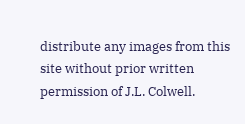distribute any images from this site without prior written permission of J.L. Colwell.